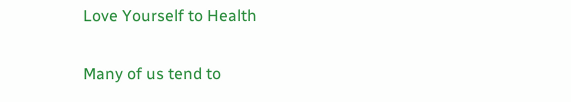Love Yourself to Health

Many of us tend to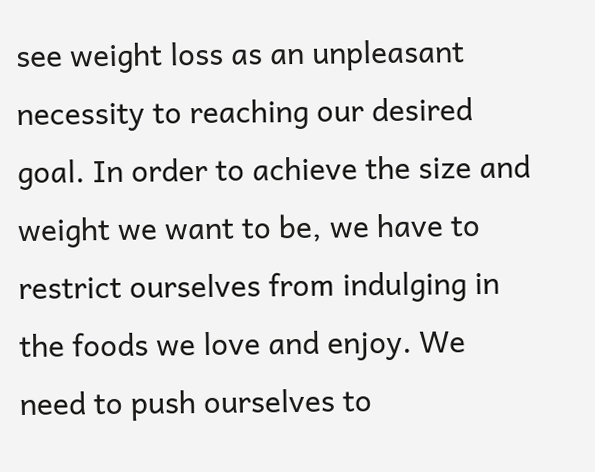see weight loss as an unpleasant necessity to reaching our desired goal. In order to achieve the size and weight we want to be, we have to restrict ourselves from indulging in the foods we love and enjoy. We need to push ourselves to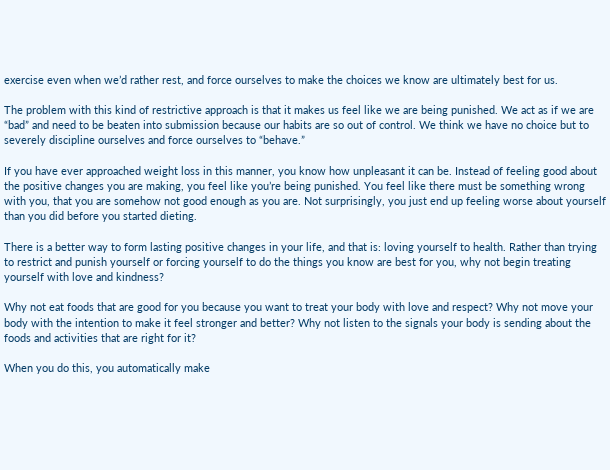exercise even when we’d rather rest, and force ourselves to make the choices we know are ultimately best for us.

The problem with this kind of restrictive approach is that it makes us feel like we are being punished. We act as if we are “bad” and need to be beaten into submission because our habits are so out of control. We think we have no choice but to severely discipline ourselves and force ourselves to “behave.”

If you have ever approached weight loss in this manner, you know how unpleasant it can be. Instead of feeling good about the positive changes you are making, you feel like you’re being punished. You feel like there must be something wrong with you, that you are somehow not good enough as you are. Not surprisingly, you just end up feeling worse about yourself than you did before you started dieting.

There is a better way to form lasting positive changes in your life, and that is: loving yourself to health. Rather than trying to restrict and punish yourself or forcing yourself to do the things you know are best for you, why not begin treating yourself with love and kindness?

Why not eat foods that are good for you because you want to treat your body with love and respect? Why not move your body with the intention to make it feel stronger and better? Why not listen to the signals your body is sending about the foods and activities that are right for it?

When you do this, you automatically make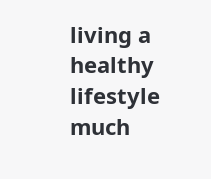living a healthy lifestyle much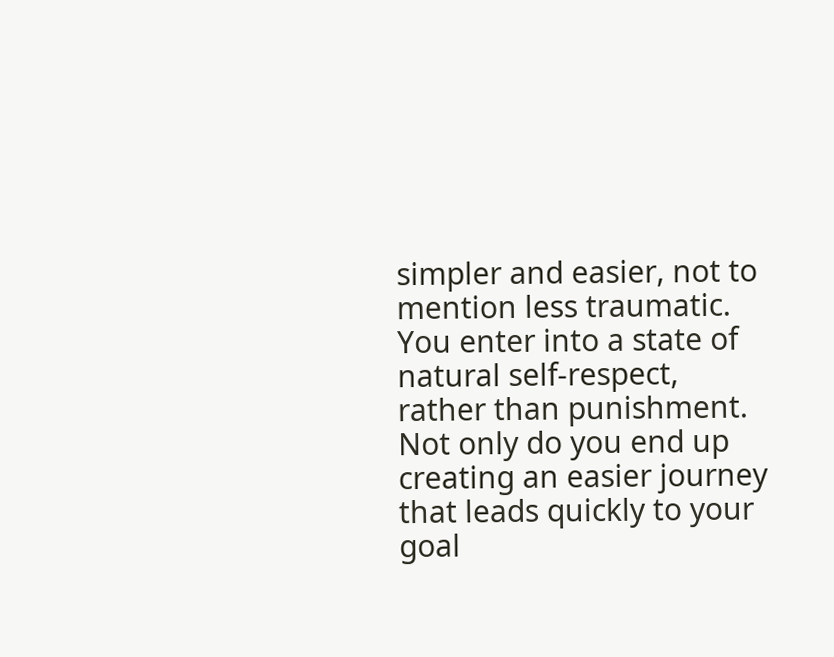simpler and easier, not to mention less traumatic. You enter into a state of natural self-respect, rather than punishment. Not only do you end up creating an easier journey that leads quickly to your goal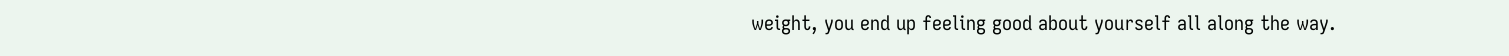weight, you end up feeling good about yourself all along the way.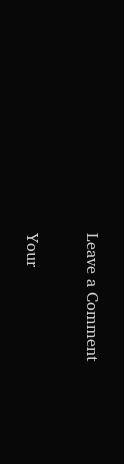Leave a Comment

Your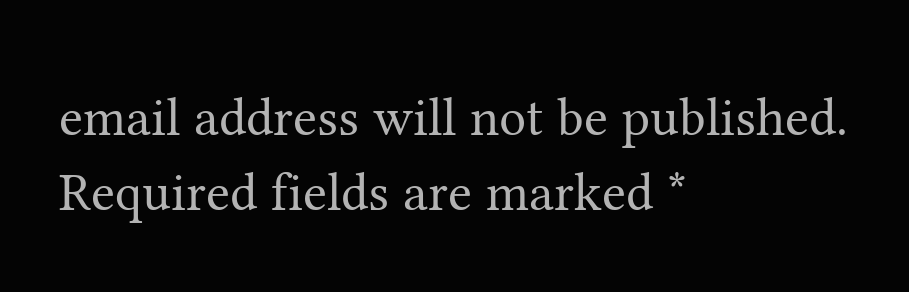email address will not be published. Required fields are marked *